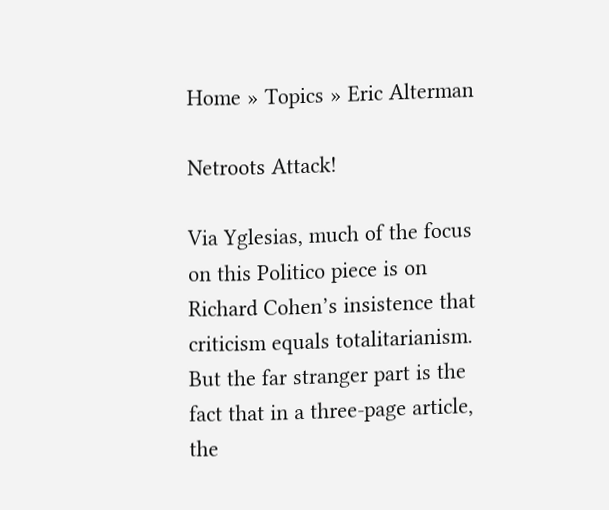Home » Topics » Eric Alterman

Netroots Attack!

Via Yglesias, much of the focus on this Politico piece is on Richard Cohen’s insistence that criticism equals totalitarianism. But the far stranger part is the fact that in a three-page article, the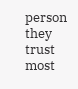person they trust most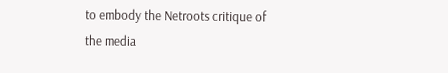to embody the Netroots critique of the media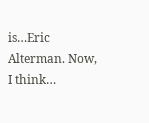is…Eric Alterman. Now, I think…